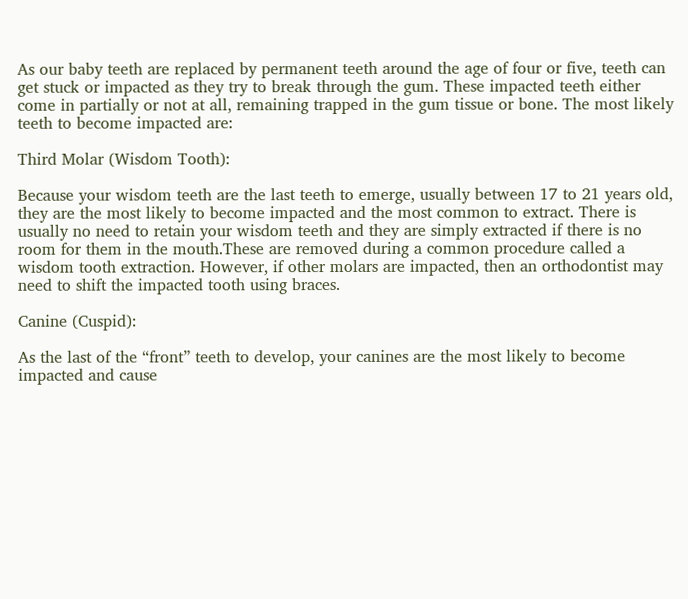As our baby teeth are replaced by permanent teeth around the age of four or five, teeth can get stuck or impacted as they try to break through the gum. These impacted teeth either come in partially or not at all, remaining trapped in the gum tissue or bone. The most likely teeth to become impacted are:

Third Molar (Wisdom Tooth):

Because your wisdom teeth are the last teeth to emerge, usually between 17 to 21 years old, they are the most likely to become impacted and the most common to extract. There is usually no need to retain your wisdom teeth and they are simply extracted if there is no room for them in the mouth.These are removed during a common procedure called a wisdom tooth extraction. However, if other molars are impacted, then an orthodontist may need to shift the impacted tooth using braces.

Canine (Cuspid):

As the last of the “front” teeth to develop, your canines are the most likely to become impacted and cause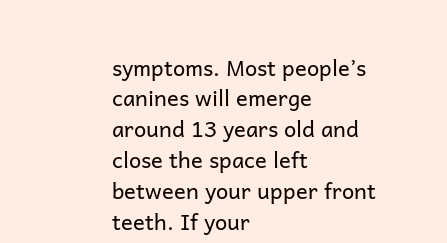symptoms. Most people’s canines will emerge around 13 years old and close the space left between your upper front teeth. If your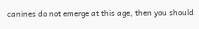canines do not emerge at this age, then you should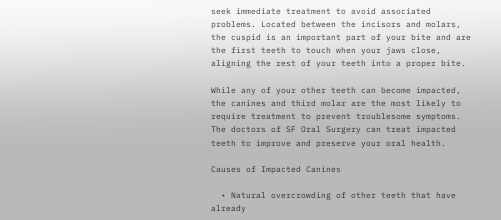seek immediate treatment to avoid associated problems. Located between the incisors and molars, the cuspid is an important part of your bite and are the first teeth to touch when your jaws close, aligning the rest of your teeth into a proper bite.

While any of your other teeth can become impacted, the canines and third molar are the most likely to require treatment to prevent troublesome symptoms. The doctors of SF Oral Surgery can treat impacted teeth to improve and preserve your oral health.

Causes of Impacted Canines

  • Natural overcrowding of other teeth that have already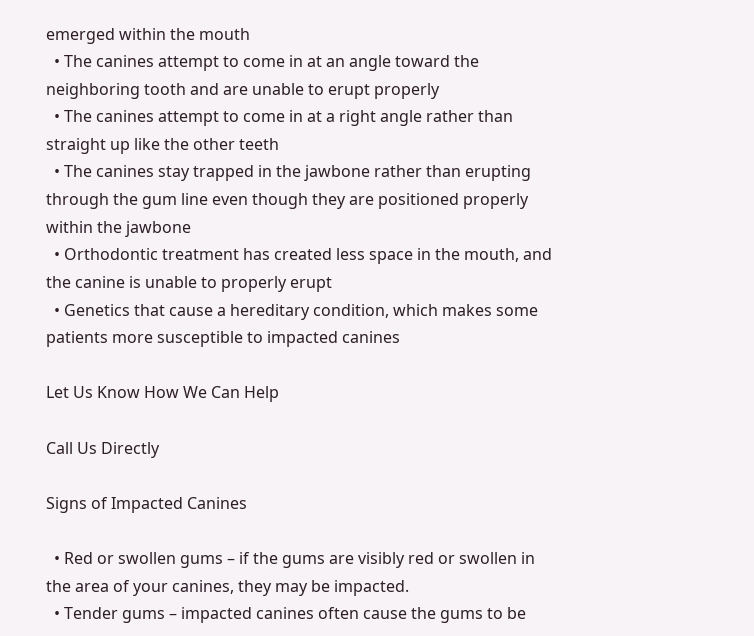emerged within the mouth
  • The canines attempt to come in at an angle toward the neighboring tooth and are unable to erupt properly
  • The canines attempt to come in at a right angle rather than straight up like the other teeth
  • The canines stay trapped in the jawbone rather than erupting through the gum line even though they are positioned properly within the jawbone
  • Orthodontic treatment has created less space in the mouth, and the canine is unable to properly erupt
  • Genetics that cause a hereditary condition, which makes some patients more susceptible to impacted canines

Let Us Know How We Can Help

Call Us Directly

Signs of Impacted Canines

  • Red or swollen gums – if the gums are visibly red or swollen in the area of your canines, they may be impacted.
  • Tender gums – impacted canines often cause the gums to be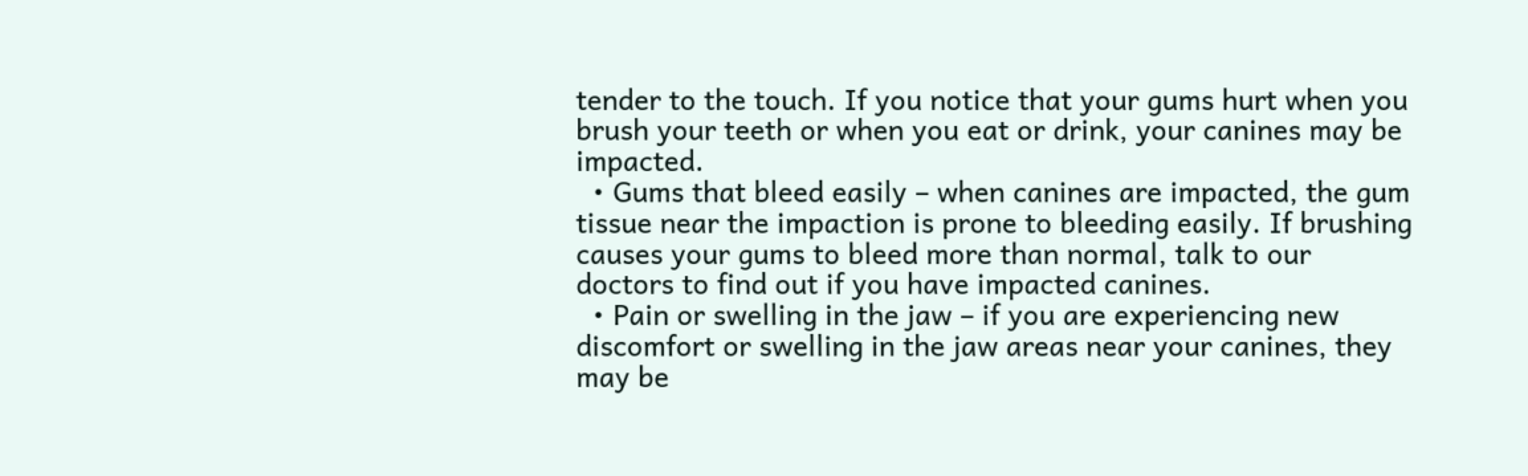tender to the touch. If you notice that your gums hurt when you brush your teeth or when you eat or drink, your canines may be impacted.
  • Gums that bleed easily – when canines are impacted, the gum tissue near the impaction is prone to bleeding easily. If brushing causes your gums to bleed more than normal, talk to our doctors to find out if you have impacted canines.
  • Pain or swelling in the jaw – if you are experiencing new discomfort or swelling in the jaw areas near your canines, they may be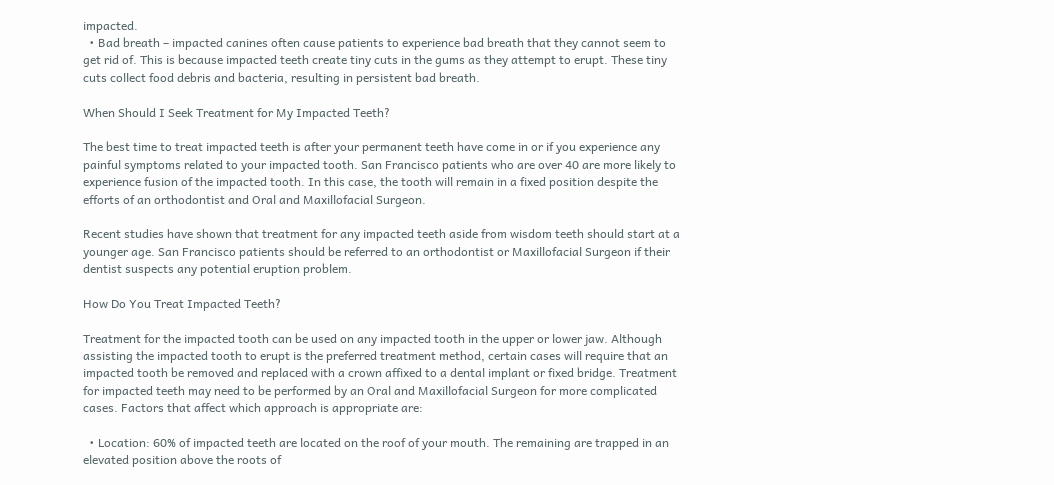impacted.
  • Bad breath – impacted canines often cause patients to experience bad breath that they cannot seem to get rid of. This is because impacted teeth create tiny cuts in the gums as they attempt to erupt. These tiny cuts collect food debris and bacteria, resulting in persistent bad breath.

When Should I Seek Treatment for My Impacted Teeth?

The best time to treat impacted teeth is after your permanent teeth have come in or if you experience any painful symptoms related to your impacted tooth. San Francisco patients who are over 40 are more likely to experience fusion of the impacted tooth. In this case, the tooth will remain in a fixed position despite the efforts of an orthodontist and Oral and Maxillofacial Surgeon.

Recent studies have shown that treatment for any impacted teeth aside from wisdom teeth should start at a younger age. San Francisco patients should be referred to an orthodontist or Maxillofacial Surgeon if their dentist suspects any potential eruption problem.

How Do You Treat Impacted Teeth?

Treatment for the impacted tooth can be used on any impacted tooth in the upper or lower jaw. Although assisting the impacted tooth to erupt is the preferred treatment method, certain cases will require that an impacted tooth be removed and replaced with a crown affixed to a dental implant or fixed bridge. Treatment for impacted teeth may need to be performed by an Oral and Maxillofacial Surgeon for more complicated cases. Factors that affect which approach is appropriate are:

  • Location: 60% of impacted teeth are located on the roof of your mouth. The remaining are trapped in an elevated position above the roots of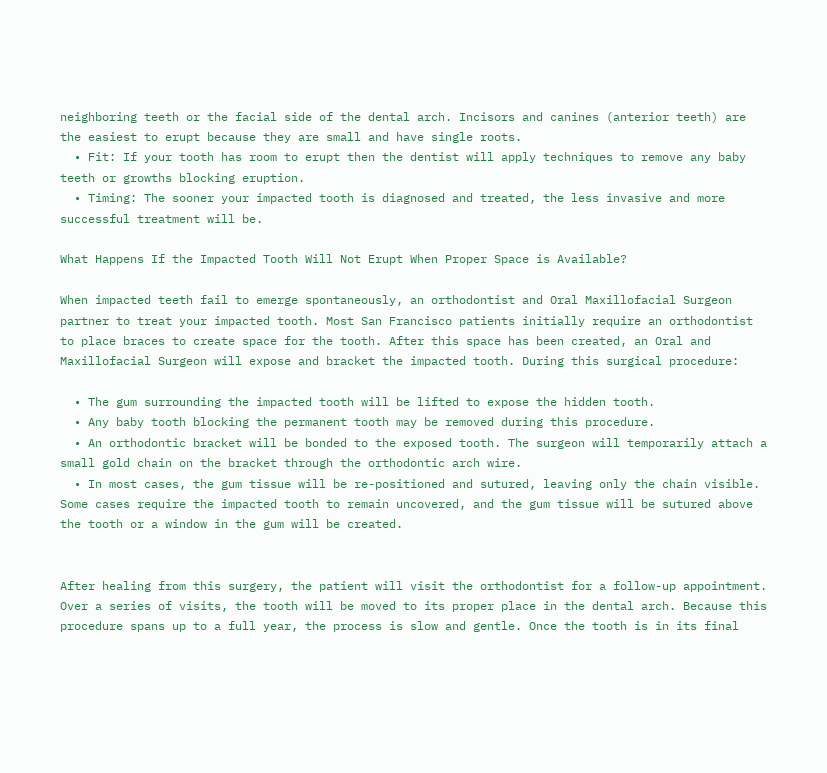neighboring teeth or the facial side of the dental arch. Incisors and canines (anterior teeth) are the easiest to erupt because they are small and have single roots.
  • Fit: If your tooth has room to erupt then the dentist will apply techniques to remove any baby teeth or growths blocking eruption.
  • Timing: The sooner your impacted tooth is diagnosed and treated, the less invasive and more successful treatment will be.

What Happens If the Impacted Tooth Will Not Erupt When Proper Space is Available?

When impacted teeth fail to emerge spontaneously, an orthodontist and Oral Maxillofacial Surgeon partner to treat your impacted tooth. Most San Francisco patients initially require an orthodontist to place braces to create space for the tooth. After this space has been created, an Oral and Maxillofacial Surgeon will expose and bracket the impacted tooth. During this surgical procedure:

  • The gum surrounding the impacted tooth will be lifted to expose the hidden tooth.
  • Any baby tooth blocking the permanent tooth may be removed during this procedure.
  • An orthodontic bracket will be bonded to the exposed tooth. The surgeon will temporarily attach a small gold chain on the bracket through the orthodontic arch wire.
  • In most cases, the gum tissue will be re-positioned and sutured, leaving only the chain visible. Some cases require the impacted tooth to remain uncovered, and the gum tissue will be sutured above the tooth or a window in the gum will be created.


After healing from this surgery, the patient will visit the orthodontist for a follow-up appointment. Over a series of visits, the tooth will be moved to its proper place in the dental arch. Because this procedure spans up to a full year, the process is slow and gentle. Once the tooth is in its final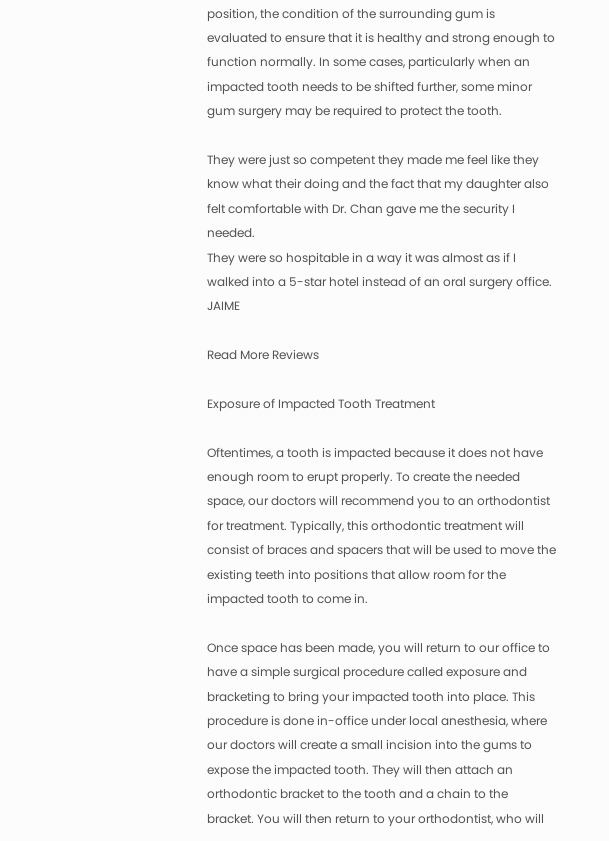position, the condition of the surrounding gum is evaluated to ensure that it is healthy and strong enough to function normally. In some cases, particularly when an impacted tooth needs to be shifted further, some minor gum surgery may be required to protect the tooth.

They were just so competent they made me feel like they know what their doing and the fact that my daughter also felt comfortable with Dr. Chan gave me the security I needed.
They were so hospitable in a way it was almost as if I walked into a 5-star hotel instead of an oral surgery office. JAIME

Read More Reviews

Exposure of Impacted Tooth Treatment

Oftentimes, a tooth is impacted because it does not have enough room to erupt properly. To create the needed space, our doctors will recommend you to an orthodontist for treatment. Typically, this orthodontic treatment will consist of braces and spacers that will be used to move the existing teeth into positions that allow room for the impacted tooth to come in.

Once space has been made, you will return to our office to have a simple surgical procedure called exposure and bracketing to bring your impacted tooth into place. This procedure is done in-office under local anesthesia, where our doctors will create a small incision into the gums to expose the impacted tooth. They will then attach an orthodontic bracket to the tooth and a chain to the bracket. You will then return to your orthodontist, who will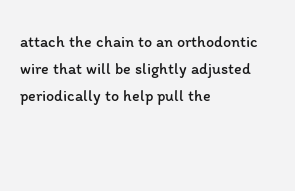attach the chain to an orthodontic wire that will be slightly adjusted periodically to help pull the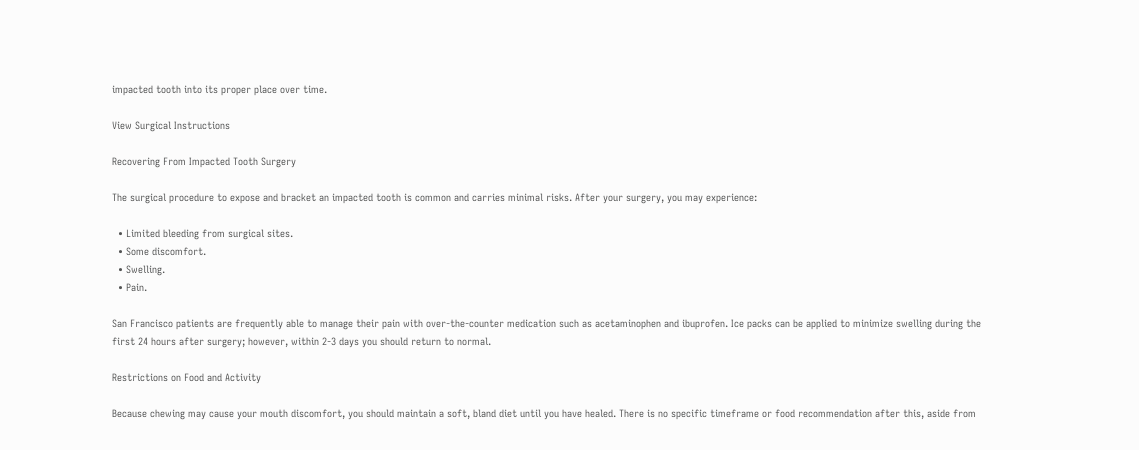impacted tooth into its proper place over time.

View Surgical Instructions

Recovering From Impacted Tooth Surgery

The surgical procedure to expose and bracket an impacted tooth is common and carries minimal risks. After your surgery, you may experience:

  • Limited bleeding from surgical sites.
  • Some discomfort.
  • Swelling.
  • Pain.

San Francisco patients are frequently able to manage their pain with over-the-counter medication such as acetaminophen and ibuprofen. Ice packs can be applied to minimize swelling during the first 24 hours after surgery; however, within 2-3 days you should return to normal.

Restrictions on Food and Activity

Because chewing may cause your mouth discomfort, you should maintain a soft, bland diet until you have healed. There is no specific timeframe or food recommendation after this, aside from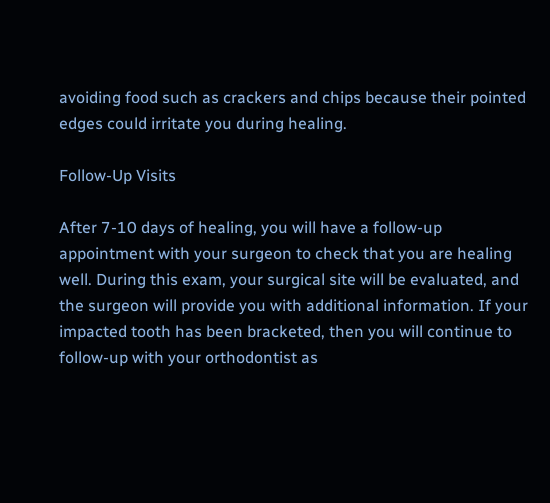avoiding food such as crackers and chips because their pointed edges could irritate you during healing.

Follow-Up Visits

After 7-10 days of healing, you will have a follow-up appointment with your surgeon to check that you are healing well. During this exam, your surgical site will be evaluated, and the surgeon will provide you with additional information. If your impacted tooth has been bracketed, then you will continue to follow-up with your orthodontist as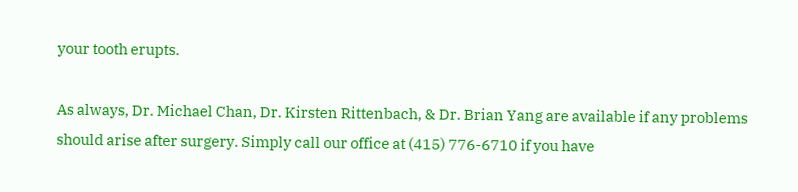your tooth erupts.

As always, Dr. Michael Chan, Dr. Kirsten Rittenbach, & Dr. Brian Yang are available if any problems should arise after surgery. Simply call our office at (415) 776-6710 if you have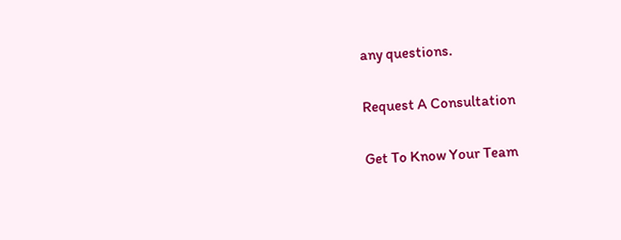any questions.

Request A Consultation

Get To Know Your Team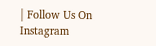| Follow Us On Instagram